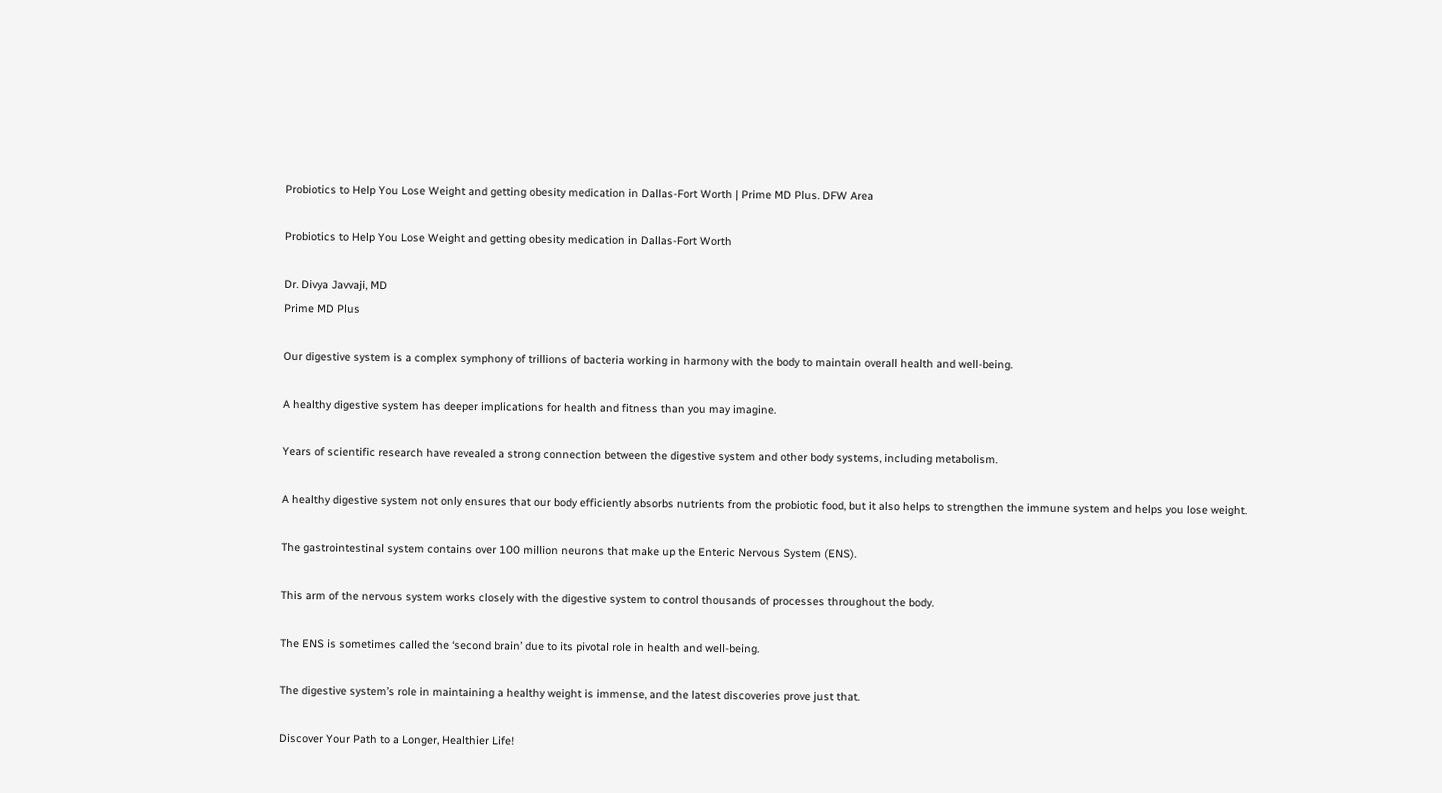Probiotics to Help You Lose Weight and getting obesity medication in Dallas-Fort Worth | Prime MD Plus. DFW Area

Probiotics to Help You Lose Weight and getting obesity medication in Dallas-Fort Worth

Dr. Divya Javvaji, MD
Prime MD Plus

Our digestive system is a complex symphony of trillions of bacteria working in harmony with the body to maintain overall health and well-being.

A healthy digestive system has deeper implications for health and fitness than you may imagine.

Years of scientific research have revealed a strong connection between the digestive system and other body systems, including metabolism.

A healthy digestive system not only ensures that our body efficiently absorbs nutrients from the probiotic food, but it also helps to strengthen the immune system and helps you lose weight.

The gastrointestinal system contains over 100 million neurons that make up the Enteric Nervous System (ENS).

This arm of the nervous system works closely with the digestive system to control thousands of processes throughout the body.

The ENS is sometimes called the ‘second brain’ due to its pivotal role in health and well-being.

The digestive system’s role in maintaining a healthy weight is immense, and the latest discoveries prove just that.

Discover Your Path to a Longer, Healthier Life!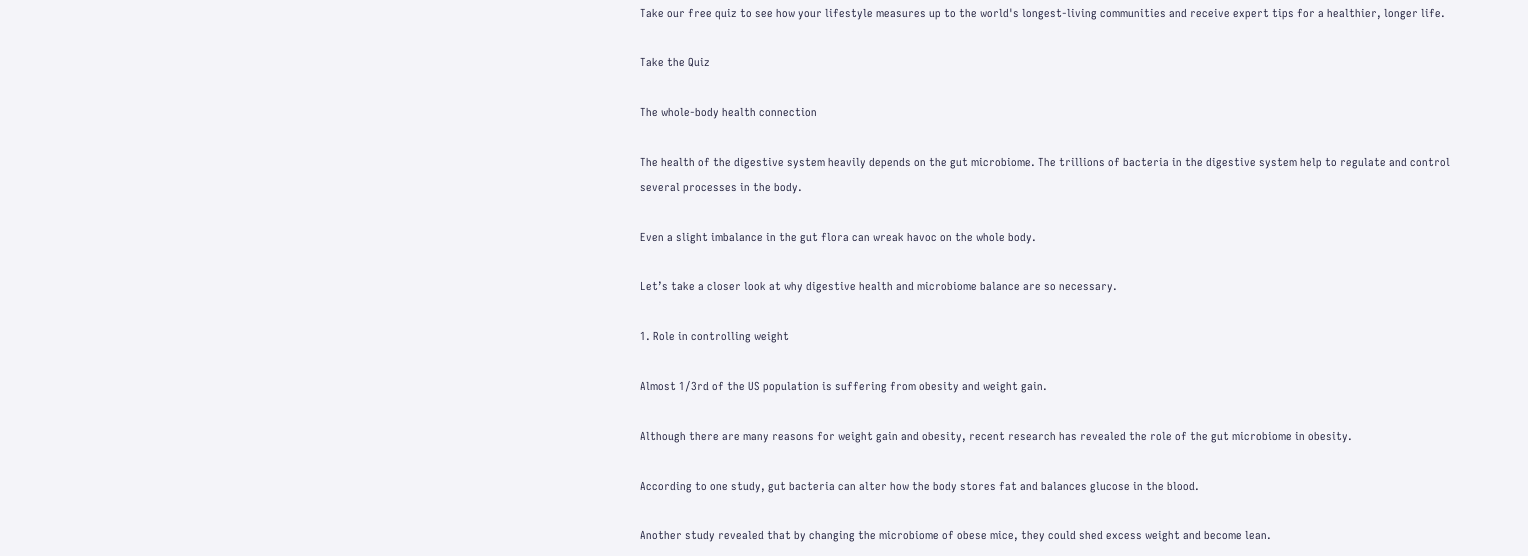Take our free quiz to see how your lifestyle measures up to the world's longest-living communities and receive expert tips for a healthier, longer life.

Take the Quiz

The whole-body health connection

The health of the digestive system heavily depends on the gut microbiome. The trillions of bacteria in the digestive system help to regulate and control several processes in the body.

Even a slight imbalance in the gut flora can wreak havoc on the whole body.

Let’s take a closer look at why digestive health and microbiome balance are so necessary.

1. Role in controlling weight

Almost 1/3rd of the US population is suffering from obesity and weight gain.

Although there are many reasons for weight gain and obesity, recent research has revealed the role of the gut microbiome in obesity.

According to one study, gut bacteria can alter how the body stores fat and balances glucose in the blood.

Another study revealed that by changing the microbiome of obese mice, they could shed excess weight and become lean.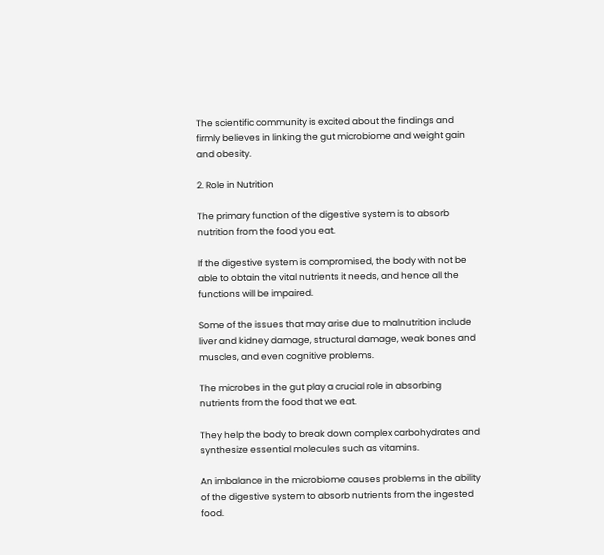The scientific community is excited about the findings and firmly believes in linking the gut microbiome and weight gain and obesity.

2. Role in Nutrition

The primary function of the digestive system is to absorb nutrition from the food you eat.

If the digestive system is compromised, the body with not be able to obtain the vital nutrients it needs, and hence all the functions will be impaired.

Some of the issues that may arise due to malnutrition include liver and kidney damage, structural damage, weak bones and muscles, and even cognitive problems.

The microbes in the gut play a crucial role in absorbing nutrients from the food that we eat.

They help the body to break down complex carbohydrates and synthesize essential molecules such as vitamins.

An imbalance in the microbiome causes problems in the ability of the digestive system to absorb nutrients from the ingested food.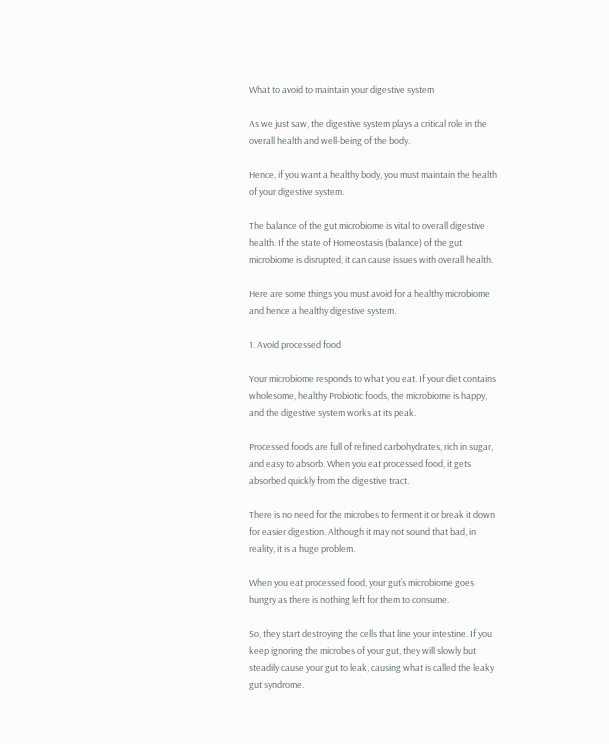What to avoid to maintain your digestive system

As we just saw, the digestive system plays a critical role in the overall health and well-being of the body.

Hence, if you want a healthy body, you must maintain the health of your digestive system.

The balance of the gut microbiome is vital to overall digestive health. If the state of Homeostasis (balance) of the gut microbiome is disrupted, it can cause issues with overall health.

Here are some things you must avoid for a healthy microbiome and hence a healthy digestive system.

1. Avoid processed food

Your microbiome responds to what you eat. If your diet contains wholesome, healthy Probiotic foods, the microbiome is happy, and the digestive system works at its peak.

Processed foods are full of refined carbohydrates, rich in sugar, and easy to absorb. When you eat processed food, it gets absorbed quickly from the digestive tract.

There is no need for the microbes to ferment it or break it down for easier digestion. Although it may not sound that bad, in reality, it is a huge problem.

When you eat processed food, your gut’s microbiome goes hungry as there is nothing left for them to consume.

So, they start destroying the cells that line your intestine. If you keep ignoring the microbes of your gut, they will slowly but steadily cause your gut to leak, causing what is called the leaky gut syndrome.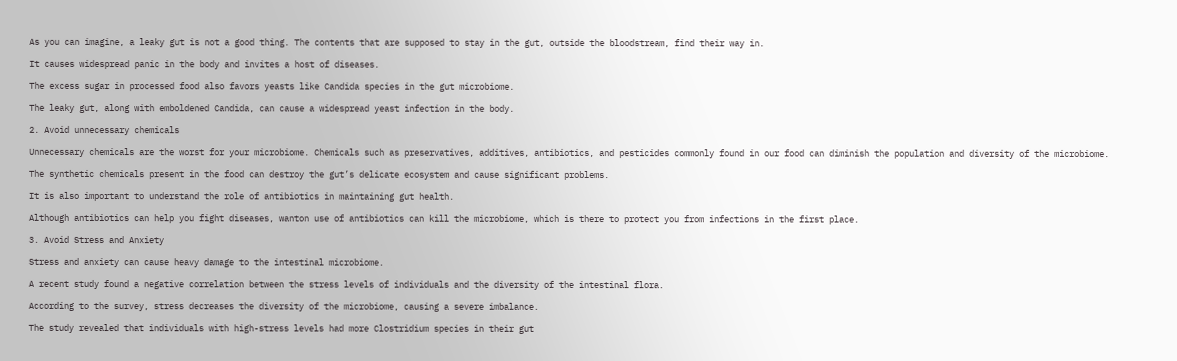As you can imagine, a leaky gut is not a good thing. The contents that are supposed to stay in the gut, outside the bloodstream, find their way in.

It causes widespread panic in the body and invites a host of diseases.

The excess sugar in processed food also favors yeasts like Candida species in the gut microbiome.

The leaky gut, along with emboldened Candida, can cause a widespread yeast infection in the body.

2. Avoid unnecessary chemicals

Unnecessary chemicals are the worst for your microbiome. Chemicals such as preservatives, additives, antibiotics, and pesticides commonly found in our food can diminish the population and diversity of the microbiome.

The synthetic chemicals present in the food can destroy the gut’s delicate ecosystem and cause significant problems.

It is also important to understand the role of antibiotics in maintaining gut health.

Although antibiotics can help you fight diseases, wanton use of antibiotics can kill the microbiome, which is there to protect you from infections in the first place.

3. Avoid Stress and Anxiety

Stress and anxiety can cause heavy damage to the intestinal microbiome.

A recent study found a negative correlation between the stress levels of individuals and the diversity of the intestinal flora.

According to the survey, stress decreases the diversity of the microbiome, causing a severe imbalance.

The study revealed that individuals with high-stress levels had more Clostridium species in their gut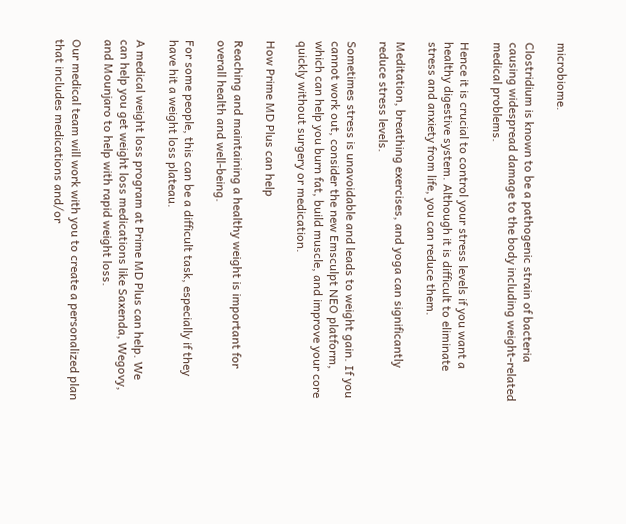microbiome.

Clostridium is known to be a pathogenic strain of bacteria causing widespread damage to the body including weight-related medical problems.

Hence it is crucial to control your stress levels if you want a healthy digestive system. Although it is difficult to eliminate stress and anxiety from life, you can reduce them.

Meditation, breathing exercises, and yoga can significantly reduce stress levels.

Sometimes stress is unavoidable and leads to weight gain. If you cannot work out, consider the new Emsculpt NEO platform, which can help you burn fat, build muscle, and improve your core quickly without surgery or medication.

How Prime MD Plus can help

Reaching and maintaining a healthy weight is important for overall health and well-being.

For some people, this can be a difficult task, especially if they have hit a weight loss plateau.

A medical weight loss program at Prime MD Plus can help. We can help you get weight loss medications like Saxenda, Wegovy, and Mounjaro to help with rapid weight loss.

Our medical team will work with you to create a personalized plan that includes medications and/or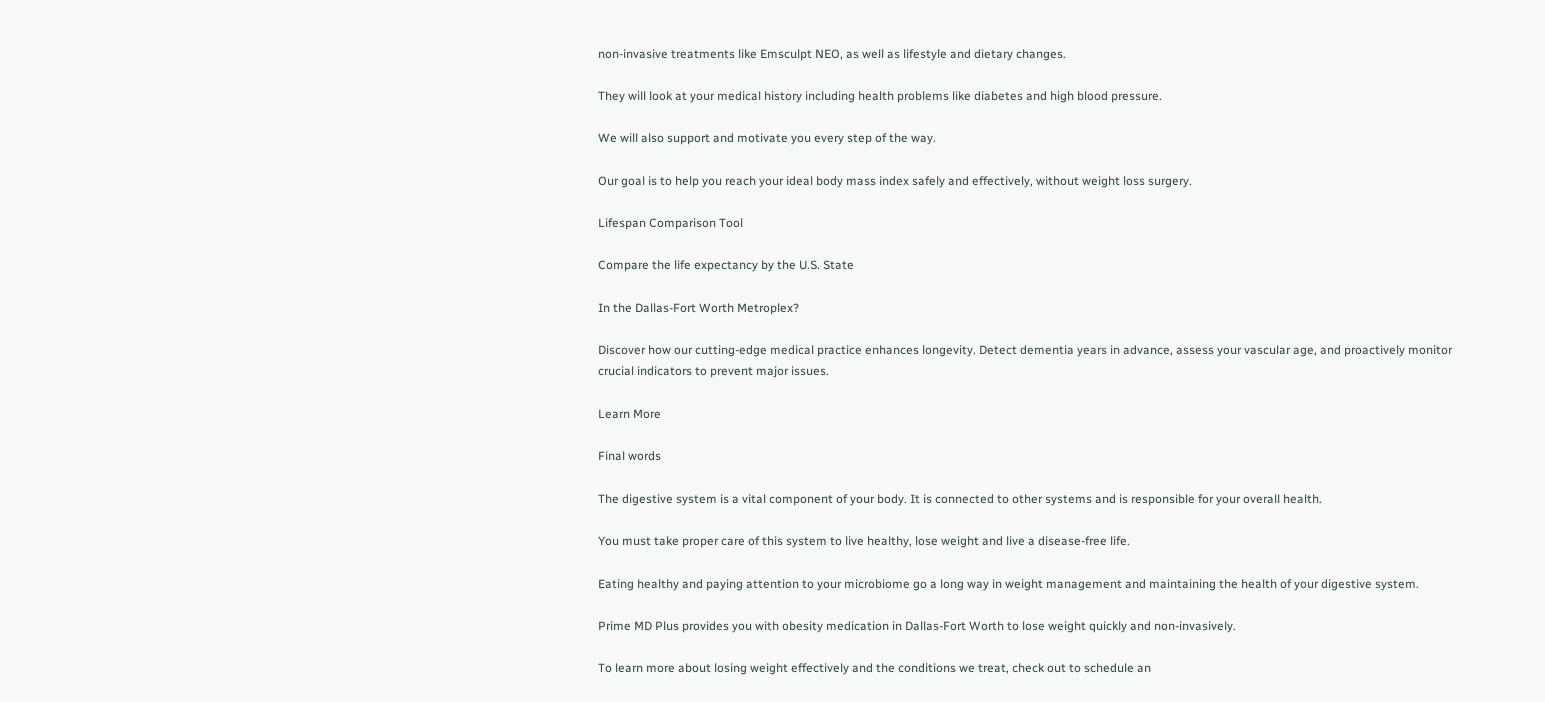non-invasive treatments like Emsculpt NEO, as well as lifestyle and dietary changes.

They will look at your medical history including health problems like diabetes and high blood pressure.

We will also support and motivate you every step of the way.

Our goal is to help you reach your ideal body mass index safely and effectively, without weight loss surgery.

Lifespan Comparison Tool

Compare the life expectancy by the U.S. State

In the Dallas-Fort Worth Metroplex?

Discover how our cutting-edge medical practice enhances longevity. Detect dementia years in advance, assess your vascular age, and proactively monitor crucial indicators to prevent major issues.

Learn More

Final words

The digestive system is a vital component of your body. It is connected to other systems and is responsible for your overall health.

You must take proper care of this system to live healthy, lose weight and live a disease-free life.

Eating healthy and paying attention to your microbiome go a long way in weight management and maintaining the health of your digestive system.

Prime MD Plus provides you with obesity medication in Dallas-Fort Worth to lose weight quickly and non-invasively.

To learn more about losing weight effectively and the conditions we treat, check out to schedule an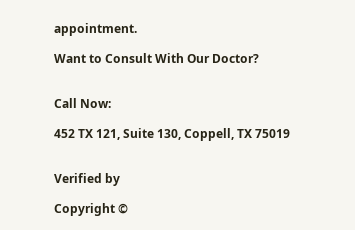appointment.

Want to Consult With Our Doctor?


Call Now:

452 TX 121, Suite 130, Coppell, TX 75019


Verified by

Copyright ©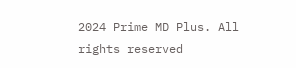2024 Prime MD Plus. All rights reserved